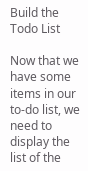Build the Todo List

Now that we have some items in our to-do list, we need to display the list of the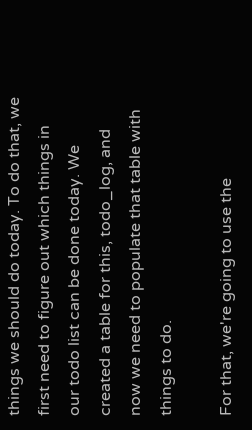things we should do today. To do that, we first need to figure out which things in our todo list can be done today. We created a table for this, todo_log, and now we need to populate that table with things to do.

For that, we're going to use the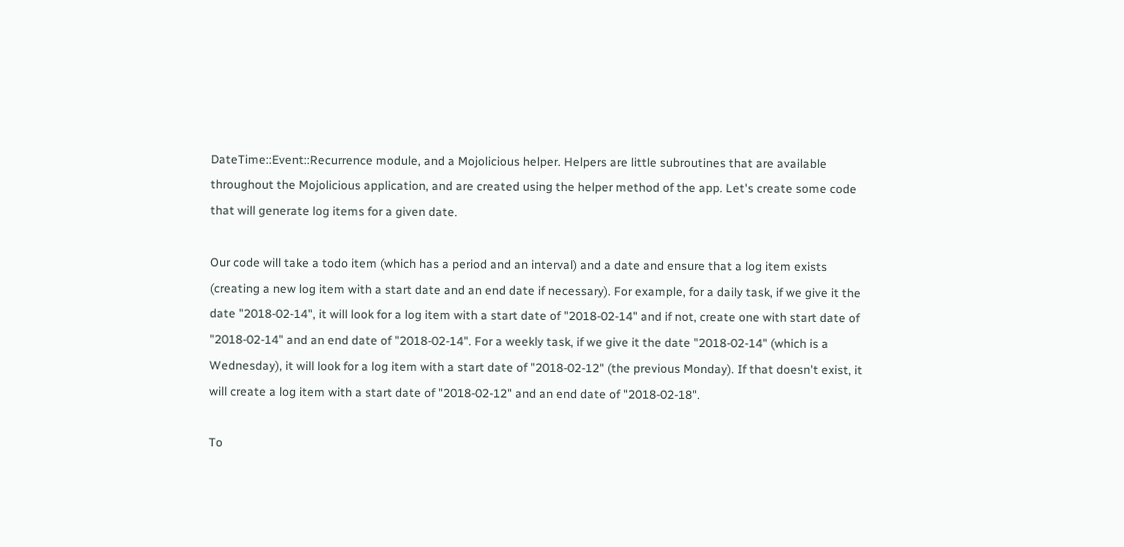DateTime::Event::Recurrence module, and a Mojolicious helper. Helpers are little subroutines that are available throughout the Mojolicious application, and are created using the helper method of the app. Let's create some code that will generate log items for a given date.

Our code will take a todo item (which has a period and an interval) and a date and ensure that a log item exists (creating a new log item with a start date and an end date if necessary). For example, for a daily task, if we give it the date "2018-02-14", it will look for a log item with a start date of "2018-02-14" and if not, create one with start date of "2018-02-14" and an end date of "2018-02-14". For a weekly task, if we give it the date "2018-02-14" (which is a Wednesday), it will look for a log item with a start date of "2018-02-12" (the previous Monday). If that doesn't exist, it will create a log item with a start date of "2018-02-12" and an end date of "2018-02-18".

To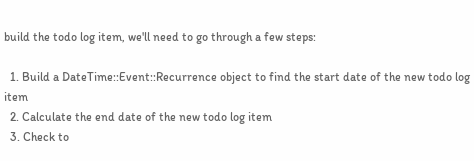build the todo log item, we'll need to go through a few steps:

  1. Build a DateTime::Event::Recurrence object to find the start date of the new todo log item
  2. Calculate the end date of the new todo log item
  3. Check to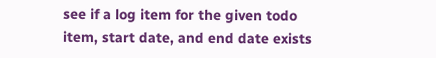see if a log item for the given todo item, start date, and end date exists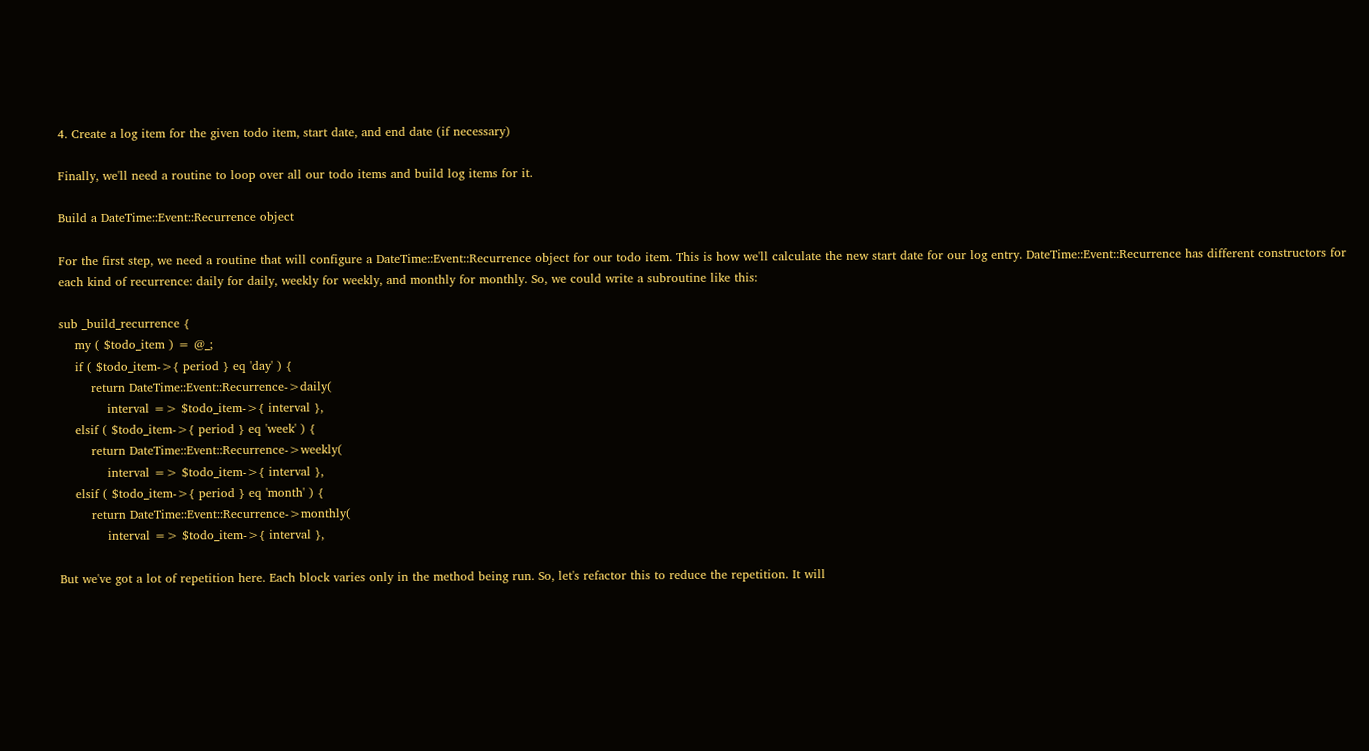4. Create a log item for the given todo item, start date, and end date (if necessary)

Finally, we'll need a routine to loop over all our todo items and build log items for it.

Build a DateTime::Event::Recurrence object

For the first step, we need a routine that will configure a DateTime::Event::Recurrence object for our todo item. This is how we'll calculate the new start date for our log entry. DateTime::Event::Recurrence has different constructors for each kind of recurrence: daily for daily, weekly for weekly, and monthly for monthly. So, we could write a subroutine like this:

sub _build_recurrence {
    my ( $todo_item ) = @_;
    if ( $todo_item->{ period } eq 'day' ) {
        return DateTime::Event::Recurrence->daily(
            interval => $todo_item->{ interval },
    elsif ( $todo_item->{ period } eq 'week' ) {
        return DateTime::Event::Recurrence->weekly(
            interval => $todo_item->{ interval },
    elsif ( $todo_item->{ period } eq 'month' ) {
        return DateTime::Event::Recurrence->monthly(
            interval => $todo_item->{ interval },

But we've got a lot of repetition here. Each block varies only in the method being run. So, let's refactor this to reduce the repetition. It will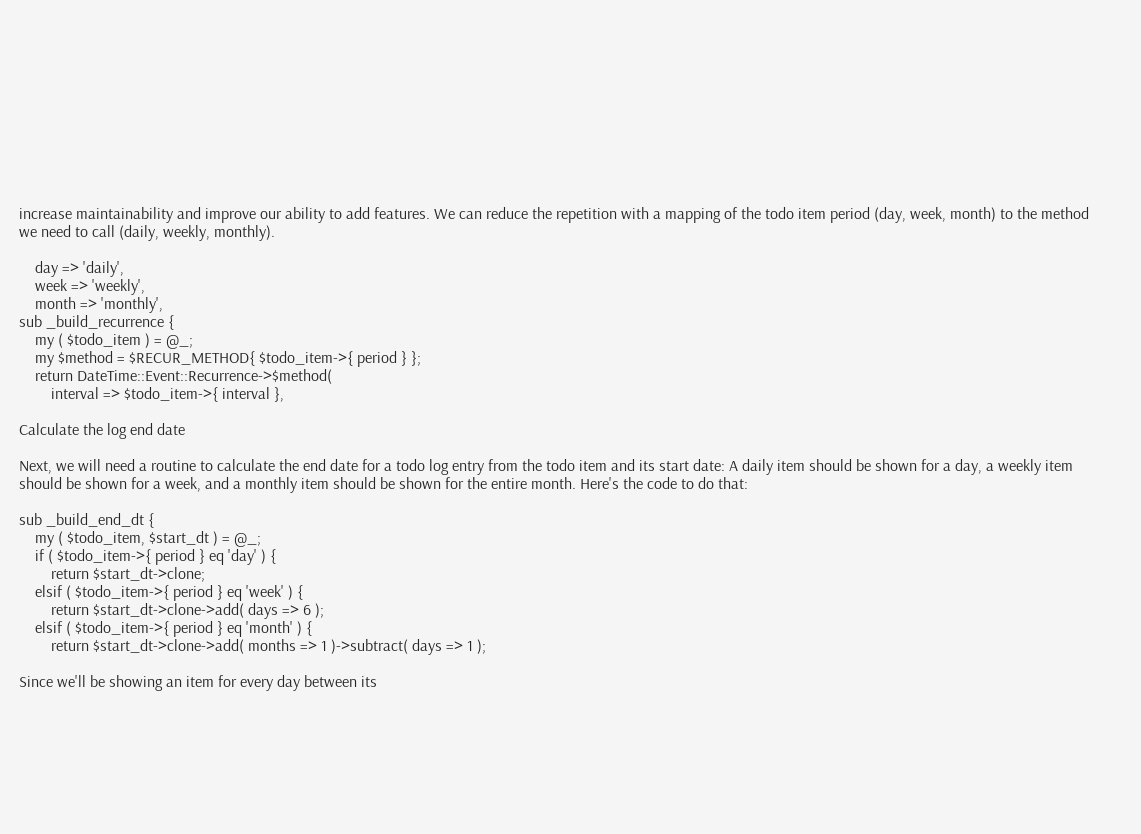increase maintainability and improve our ability to add features. We can reduce the repetition with a mapping of the todo item period (day, week, month) to the method we need to call (daily, weekly, monthly).

    day => 'daily',
    week => 'weekly',
    month => 'monthly',
sub _build_recurrence {
    my ( $todo_item ) = @_;
    my $method = $RECUR_METHOD{ $todo_item->{ period } };
    return DateTime::Event::Recurrence->$method(
        interval => $todo_item->{ interval },

Calculate the log end date

Next, we will need a routine to calculate the end date for a todo log entry from the todo item and its start date: A daily item should be shown for a day, a weekly item should be shown for a week, and a monthly item should be shown for the entire month. Here's the code to do that:

sub _build_end_dt {
    my ( $todo_item, $start_dt ) = @_;
    if ( $todo_item->{ period } eq 'day' ) {
        return $start_dt->clone;
    elsif ( $todo_item->{ period } eq 'week' ) {
        return $start_dt->clone->add( days => 6 );
    elsif ( $todo_item->{ period } eq 'month' ) {
        return $start_dt->clone->add( months => 1 )->subtract( days => 1 );

Since we'll be showing an item for every day between its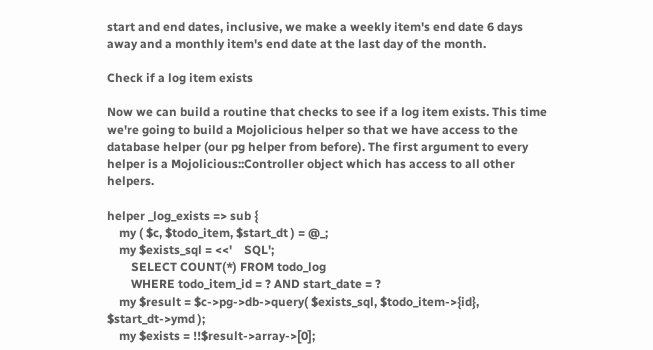start and end dates, inclusive, we make a weekly item's end date 6 days away and a monthly item's end date at the last day of the month.

Check if a log item exists

Now we can build a routine that checks to see if a log item exists. This time we're going to build a Mojolicious helper so that we have access to the database helper (our pg helper from before). The first argument to every helper is a Mojolicious::Controller object which has access to all other helpers.

helper _log_exists => sub {
    my ( $c, $todo_item, $start_dt ) = @_;
    my $exists_sql = <<'    SQL';
        SELECT COUNT(*) FROM todo_log
        WHERE todo_item_id = ? AND start_date = ?
    my $result = $c->pg->db->query( $exists_sql, $todo_item->{id}, $start_dt->ymd );
    my $exists = !!$result->array->[0];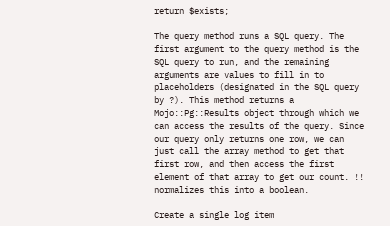return $exists;

The query method runs a SQL query. The first argument to the query method is the SQL query to run, and the remaining arguments are values to fill in to placeholders (designated in the SQL query by ?). This method returns a Mojo::Pg::Results object through which we can access the results of the query. Since our query only returns one row, we can just call the array method to get that first row, and then access the first element of that array to get our count. !! normalizes this into a boolean.

Create a single log item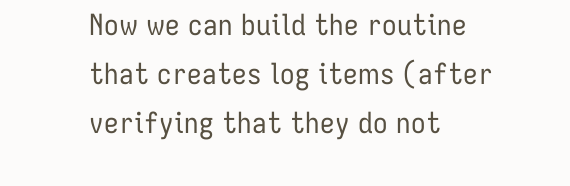Now we can build the routine that creates log items (after verifying that they do not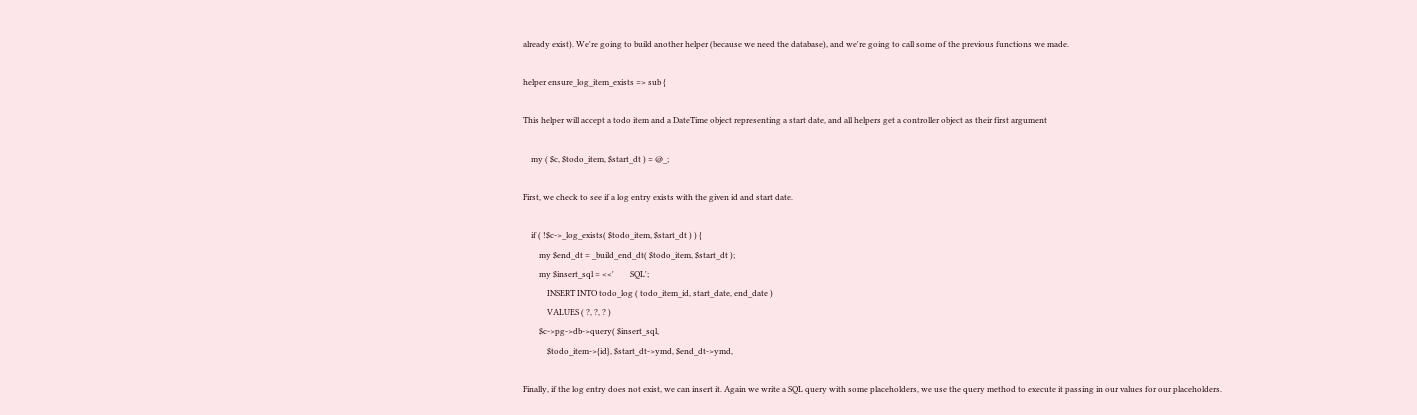already exist). We're going to build another helper (because we need the database), and we're going to call some of the previous functions we made.

helper ensure_log_item_exists => sub {

This helper will accept a todo item and a DateTime object representing a start date, and all helpers get a controller object as their first argument

    my ( $c, $todo_item, $start_dt ) = @_;

First, we check to see if a log entry exists with the given id and start date.

    if ( !$c->_log_exists( $todo_item, $start_dt ) ) {
        my $end_dt = _build_end_dt( $todo_item, $start_dt );
        my $insert_sql = <<'        SQL';
            INSERT INTO todo_log ( todo_item_id, start_date, end_date )
            VALUES ( ?, ?, ? )
        $c->pg->db->query( $insert_sql,
            $todo_item->{id}, $start_dt->ymd, $end_dt->ymd,

Finally, if the log entry does not exist, we can insert it. Again we write a SQL query with some placeholders, we use the query method to execute it passing in our values for our placeholders.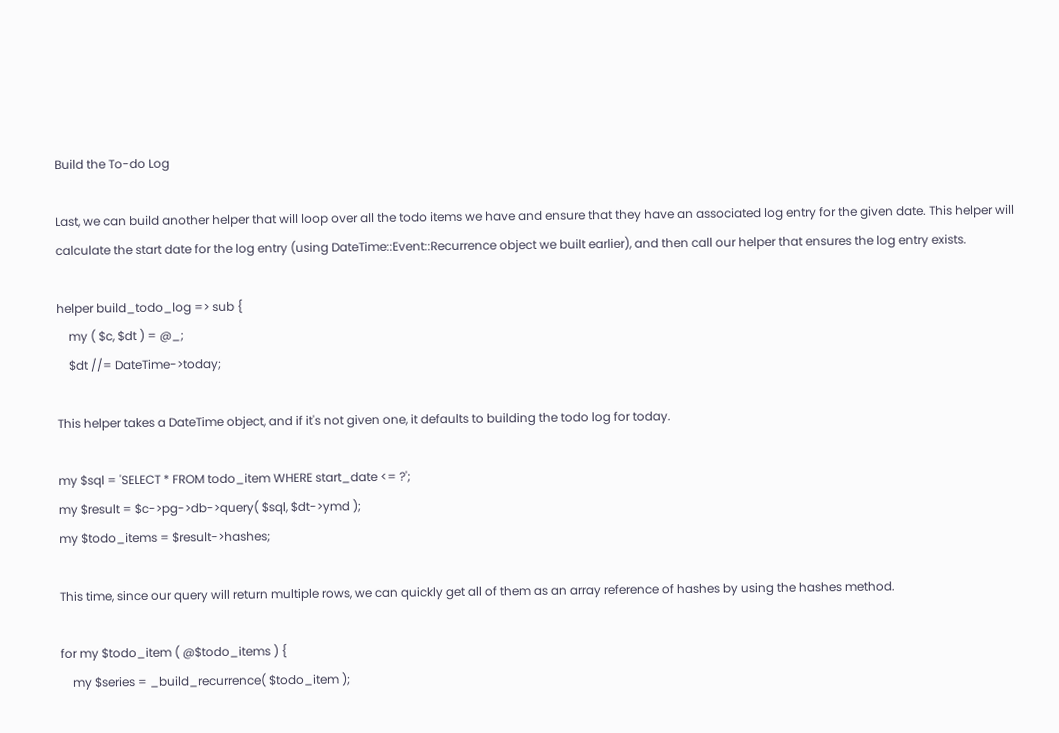Build the To-do Log

Last, we can build another helper that will loop over all the todo items we have and ensure that they have an associated log entry for the given date. This helper will calculate the start date for the log entry (using DateTime::Event::Recurrence object we built earlier), and then call our helper that ensures the log entry exists.

helper build_todo_log => sub {
    my ( $c, $dt ) = @_;
    $dt //= DateTime->today;

This helper takes a DateTime object, and if it's not given one, it defaults to building the todo log for today.

my $sql = 'SELECT * FROM todo_item WHERE start_date <= ?';
my $result = $c->pg->db->query( $sql, $dt->ymd );
my $todo_items = $result->hashes;

This time, since our query will return multiple rows, we can quickly get all of them as an array reference of hashes by using the hashes method.

for my $todo_item ( @$todo_items ) {
    my $series = _build_recurrence( $todo_item );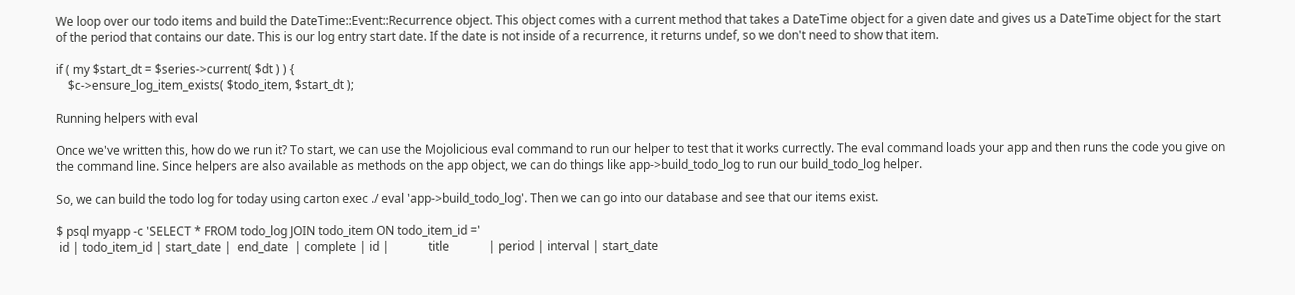We loop over our todo items and build the DateTime::Event::Recurrence object. This object comes with a current method that takes a DateTime object for a given date and gives us a DateTime object for the start of the period that contains our date. This is our log entry start date. If the date is not inside of a recurrence, it returns undef, so we don't need to show that item.

if ( my $start_dt = $series->current( $dt ) ) {
    $c->ensure_log_item_exists( $todo_item, $start_dt );

Running helpers with eval

Once we've written this, how do we run it? To start, we can use the Mojolicious eval command to run our helper to test that it works currectly. The eval command loads your app and then runs the code you give on the command line. Since helpers are also available as methods on the app object, we can do things like app->build_todo_log to run our build_todo_log helper.

So, we can build the todo log for today using carton exec ./ eval 'app->build_todo_log'. Then we can go into our database and see that our items exist.

$ psql myapp -c 'SELECT * FROM todo_log JOIN todo_item ON todo_item_id ='
 id | todo_item_id | start_date |  end_date  | complete | id |             title             | period | interval | start_date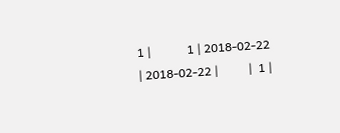1 |            1 | 2018-02-22 | 2018-02-22 |          |  1 |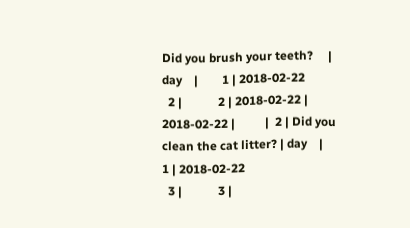Did you brush your teeth?     | day    |        1 | 2018-02-22
  2 |            2 | 2018-02-22 | 2018-02-22 |          |  2 | Did you clean the cat litter? | day    |        1 | 2018-02-22
  3 |            3 |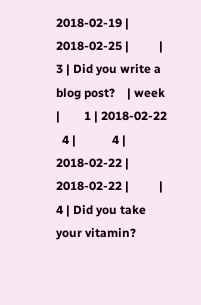2018-02-19 | 2018-02-25 |          |  3 | Did you write a blog post?    | week   |        1 | 2018-02-22
  4 |            4 | 2018-02-22 | 2018-02-22 |          |  4 | Did you take your vitamin?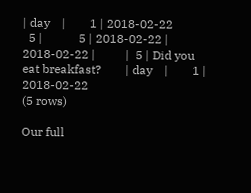| day    |        1 | 2018-02-22
  5 |            5 | 2018-02-22 | 2018-02-22 |          |  5 | Did you eat breakfast?        | day    |        1 | 2018-02-22
(5 rows)

Our full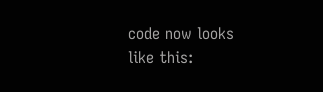code now looks like this: